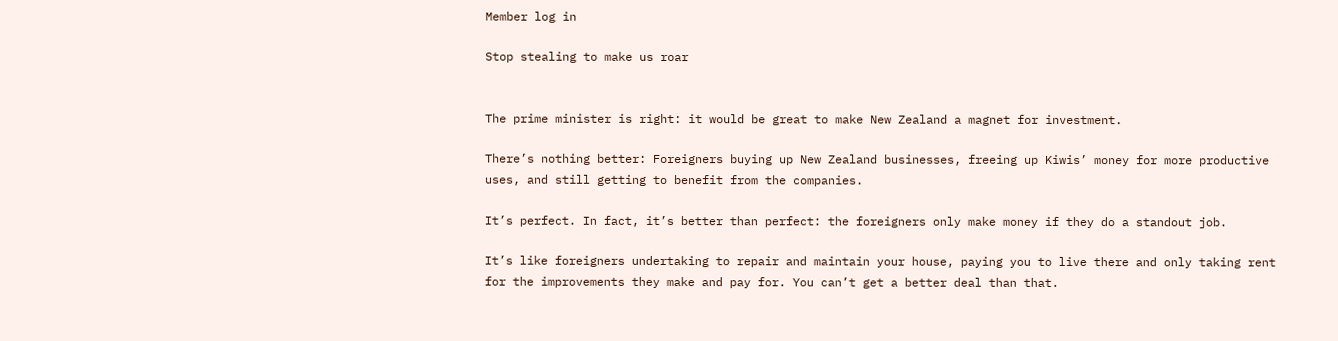Member log in

Stop stealing to make us roar


The prime minister is right: it would be great to make New Zealand a magnet for investment.

There’s nothing better: Foreigners buying up New Zealand businesses, freeing up Kiwis’ money for more productive uses, and still getting to benefit from the companies.

It’s perfect. In fact, it’s better than perfect: the foreigners only make money if they do a standout job.

It’s like foreigners undertaking to repair and maintain your house, paying you to live there and only taking rent for the improvements they make and pay for. You can’t get a better deal than that.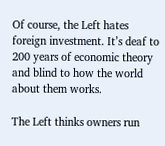Of course, the Left hates foreign investment. It’s deaf to 200 years of economic theory and blind to how the world about them works.

The Left thinks owners run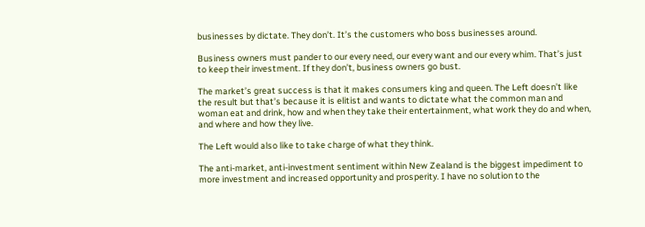businesses by dictate. They don’t. It’s the customers who boss businesses around.

Business owners must pander to our every need, our every want and our every whim. That’s just to keep their investment. If they don’t, business owners go bust.

The market’s great success is that it makes consumers king and queen. The Left doesn’t like the result but that’s because it is elitist and wants to dictate what the common man and woman eat and drink, how and when they take their entertainment, what work they do and when, and where and how they live.

The Left would also like to take charge of what they think.

The anti-market, anti-investment sentiment within New Zealand is the biggest impediment to more investment and increased opportunity and prosperity. I have no solution to the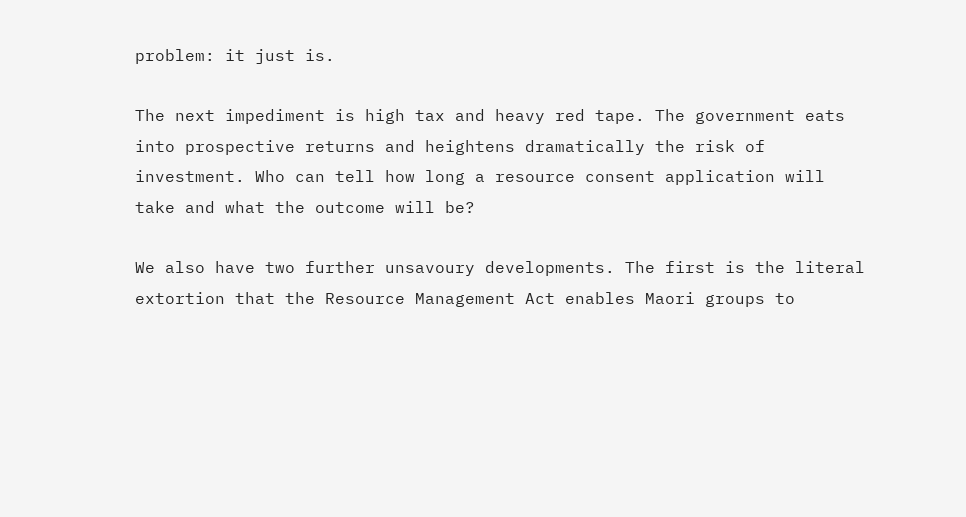problem: it just is.

The next impediment is high tax and heavy red tape. The government eats into prospective returns and heightens dramatically the risk of investment. Who can tell how long a resource consent application will take and what the outcome will be?

We also have two further unsavoury developments. The first is the literal extortion that the Resource Management Act enables Maori groups to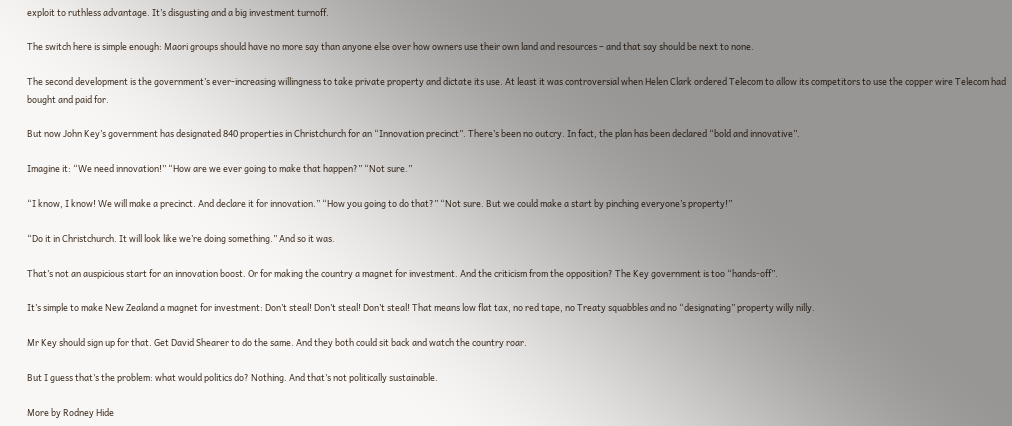exploit to ruthless advantage. It’s disgusting and a big investment turnoff.

The switch here is simple enough: Maori groups should have no more say than anyone else over how owners use their own land and resources – and that say should be next to none.

The second development is the government’s ever-increasing willingness to take private property and dictate its use. At least it was controversial when Helen Clark ordered Telecom to allow its competitors to use the copper wire Telecom had bought and paid for.

But now John Key’s government has designated 840 properties in Christchurch for an “Innovation precinct”. There’s been no outcry. In fact, the plan has been declared “bold and innovative”.

Imagine it: “We need innovation!” “How are we ever going to make that happen?” “Not sure.”

“I know, I know! We will make a precinct. And declare it for innovation.” “How you going to do that?” “Not sure. But we could make a start by pinching everyone’s property!”

“Do it in Christchurch. It will look like we’re doing something.” And so it was.

That’s not an auspicious start for an innovation boost. Or for making the country a magnet for investment. And the criticism from the opposition? The Key government is too “hands-off”.

It’s simple to make New Zealand a magnet for investment: Don’t steal! Don’t steal! Don’t steal! That means low flat tax, no red tape, no Treaty squabbles and no “designating” property willy nilly.

Mr Key should sign up for that. Get David Shearer to do the same. And they both could sit back and watch the country roar.

But I guess that’s the problem: what would politics do? Nothing. And that’s not politically sustainable.

More by Rodney Hide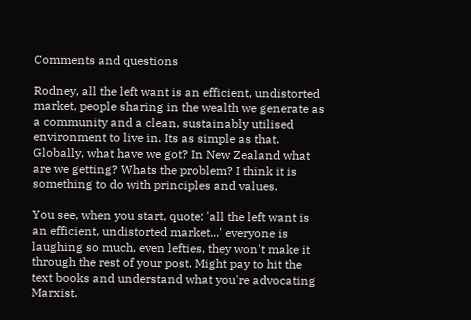Comments and questions

Rodney, all the left want is an efficient, undistorted market, people sharing in the wealth we generate as a community and a clean, sustainably utilised environment to live in. Its as simple as that. Globally, what have we got? In New Zealand what are we getting? Whats the problem? I think it is something to do with principles and values.

You see, when you start, quote: 'all the left want is an efficient, undistorted market...' everyone is laughing so much, even lefties, they won't make it through the rest of your post. Might pay to hit the text books and understand what you're advocating Marxist.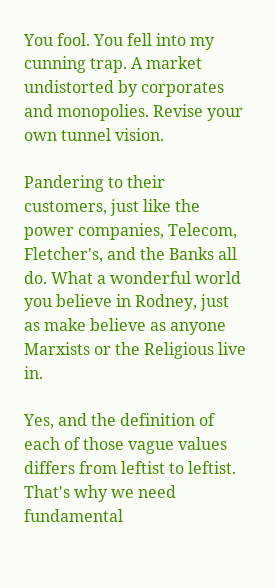You fool. You fell into my cunning trap. A market undistorted by corporates and monopolies. Revise your own tunnel vision.

Pandering to their customers, just like the power companies, Telecom, Fletcher's, and the Banks all do. What a wonderful world you believe in Rodney, just as make believe as anyone Marxists or the Religious live in.

Yes, and the definition of each of those vague values differs from leftist to leftist. That's why we need fundamental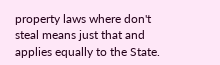property laws where don't steal means just that and applies equally to the State.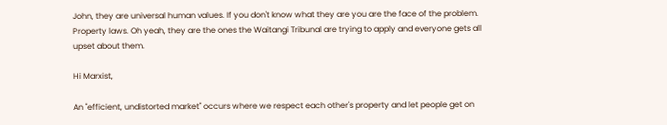John, they are universal human values. If you don't know what they are you are the face of the problem. Property laws. Oh yeah, they are the ones the Waitangi Tribunal are trying to apply and everyone gets all upset about them.

Hi Marxist,

An "efficient, undistorted market" occurs where we respect each other's property and let people get on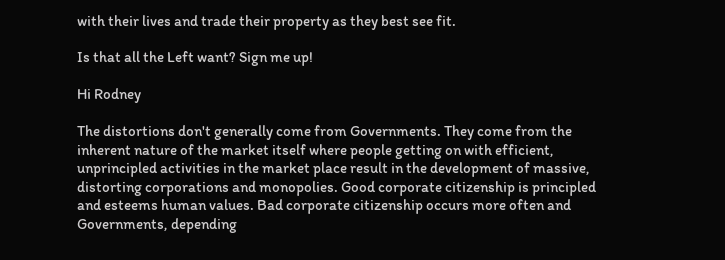with their lives and trade their property as they best see fit.

Is that all the Left want? Sign me up!

Hi Rodney

The distortions don't generally come from Governments. They come from the inherent nature of the market itself where people getting on with efficient, unprincipled activities in the market place result in the development of massive, distorting corporations and monopolies. Good corporate citizenship is principled and esteems human values. Bad corporate citizenship occurs more often and Governments, depending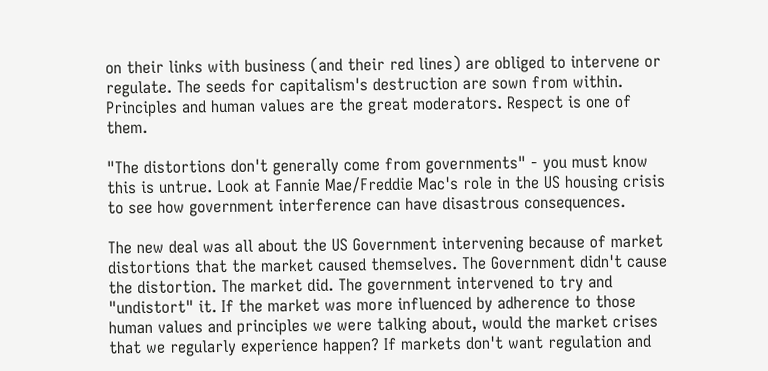on their links with business (and their red lines) are obliged to intervene or regulate. The seeds for capitalism's destruction are sown from within. Principles and human values are the great moderators. Respect is one of them.

"The distortions don't generally come from governments" - you must know this is untrue. Look at Fannie Mae/Freddie Mac's role in the US housing crisis to see how government interference can have disastrous consequences.

The new deal was all about the US Government intervening because of market distortions that the market caused themselves. The Government didn't cause the distortion. The market did. The government intervened to try and "undistort" it. If the market was more influenced by adherence to those human values and principles we were talking about, would the market crises that we regularly experience happen? If markets don't want regulation and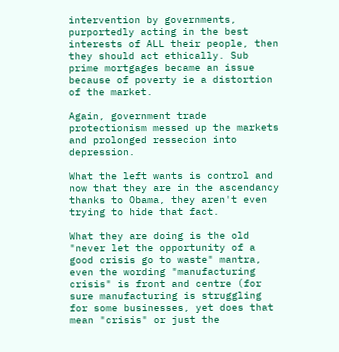intervention by governments, purportedly acting in the best interests of ALL their people, then they should act ethically. Sub prime mortgages became an issue because of poverty ie a distortion of the market.

Again, government trade protectionism messed up the markets and prolonged ressecion into depression.

What the left wants is control and now that they are in the ascendancy thanks to Obama, they aren't even trying to hide that fact.

What they are doing is the old "never let the opportunity of a good crisis go to waste" mantra, even the wording "manufacturing crisis" is front and centre (for sure manufacturing is struggling for some businesses, yet does that mean "crisis" or just the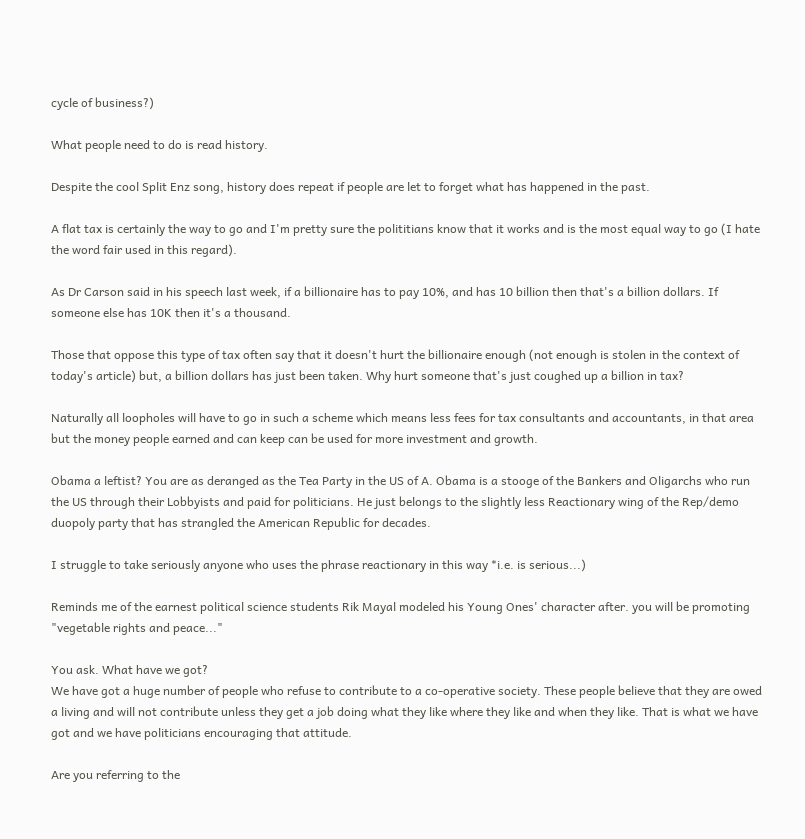cycle of business?)

What people need to do is read history.

Despite the cool Split Enz song, history does repeat if people are let to forget what has happened in the past.

A flat tax is certainly the way to go and I'm pretty sure the polititians know that it works and is the most equal way to go (I hate the word fair used in this regard).

As Dr Carson said in his speech last week, if a billionaire has to pay 10%, and has 10 billion then that's a billion dollars. If someone else has 10K then it's a thousand.

Those that oppose this type of tax often say that it doesn't hurt the billionaire enough (not enough is stolen in the context of today's article) but, a billion dollars has just been taken. Why hurt someone that's just coughed up a billion in tax?

Naturally all loopholes will have to go in such a scheme which means less fees for tax consultants and accountants, in that area but the money people earned and can keep can be used for more investment and growth.

Obama a leftist? You are as deranged as the Tea Party in the US of A. Obama is a stooge of the Bankers and Oligarchs who run the US through their Lobbyists and paid for politicians. He just belongs to the slightly less Reactionary wing of the Rep/demo duopoly party that has strangled the American Republic for decades.

I struggle to take seriously anyone who uses the phrase reactionary in this way *i.e. is serious...)

Reminds me of the earnest political science students Rik Mayal modeled his Young Ones' character after. you will be promoting "vegetable rights and peace..."

You ask. What have we got?
We have got a huge number of people who refuse to contribute to a co-operative society. These people believe that they are owed a living and will not contribute unless they get a job doing what they like where they like and when they like. That is what we have got and we have politicians encouraging that attitude.

Are you referring to the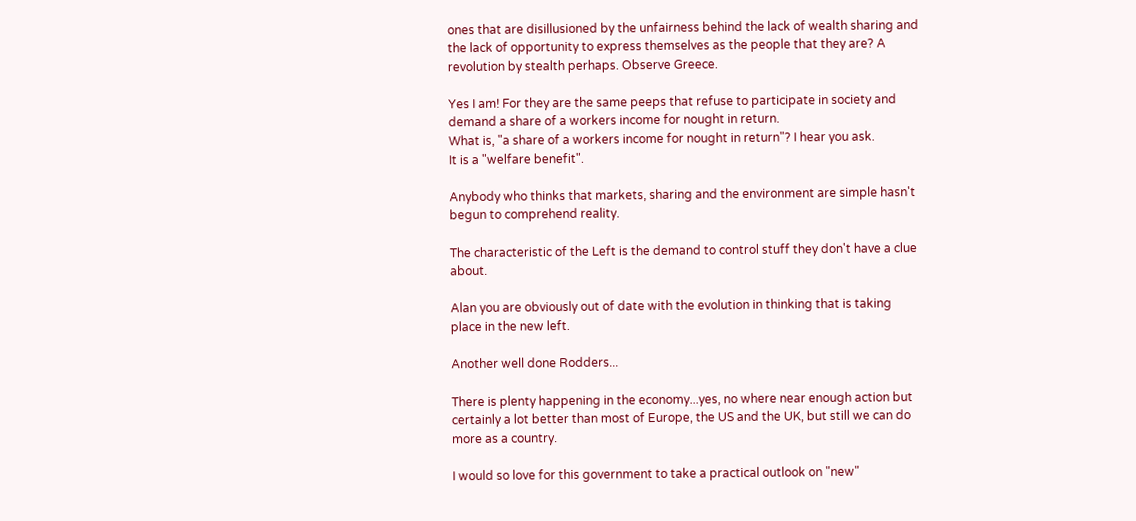ones that are disillusioned by the unfairness behind the lack of wealth sharing and the lack of opportunity to express themselves as the people that they are? A revolution by stealth perhaps. Observe Greece.

Yes I am! For they are the same peeps that refuse to participate in society and demand a share of a workers income for nought in return.
What is, "a share of a workers income for nought in return"? I hear you ask.
It is a "welfare benefit".

Anybody who thinks that markets, sharing and the environment are simple hasn't begun to comprehend reality.

The characteristic of the Left is the demand to control stuff they don't have a clue about.

Alan you are obviously out of date with the evolution in thinking that is taking place in the new left.

Another well done Rodders...

There is plenty happening in the economy...yes, no where near enough action but certainly a lot better than most of Europe, the US and the UK, but still we can do more as a country.

I would so love for this government to take a practical outlook on "new"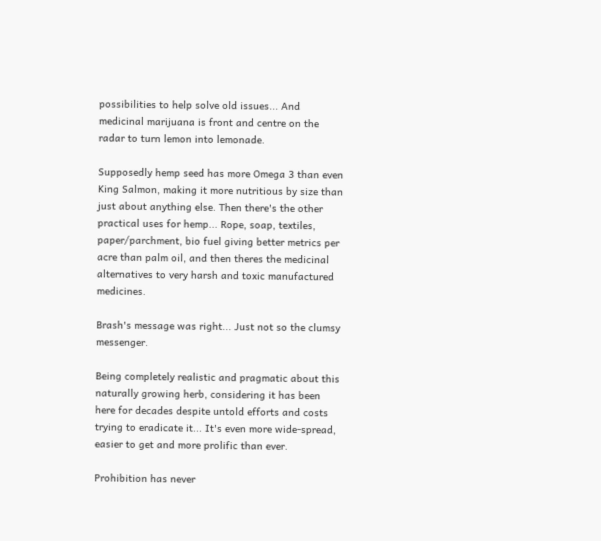possibilities to help solve old issues... And medicinal marijuana is front and centre on the radar to turn lemon into lemonade.

Supposedly hemp seed has more Omega 3 than even King Salmon, making it more nutritious by size than just about anything else. Then there's the other practical uses for hemp... Rope, soap, textiles, paper/parchment, bio fuel giving better metrics per acre than palm oil, and then theres the medicinal alternatives to very harsh and toxic manufactured medicines.

Brash's message was right... Just not so the clumsy messenger.

Being completely realistic and pragmatic about this naturally growing herb, considering it has been here for decades despite untold efforts and costs trying to eradicate it... It's even more wide-spread, easier to get and more prolific than ever.

Prohibition has never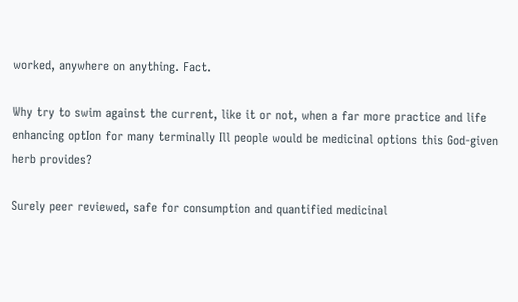worked, anywhere on anything. Fact.

Why try to swim against the current, like it or not, when a far more practice and life enhancing optIon for many terminally Ill people would be medicinal options this God-given herb provides?

Surely peer reviewed, safe for consumption and quantified medicinal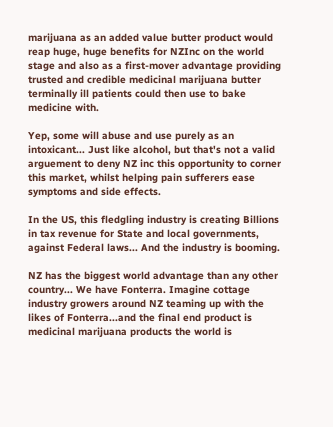marijuana as an added value butter product would reap huge, huge benefits for NZInc on the world stage and also as a first-mover advantage providing trusted and credible medicinal marijuana butter terminally ill patients could then use to bake medicine with.

Yep, some will abuse and use purely as an intoxicant... Just like alcohol, but that's not a valid arguement to deny NZ inc this opportunity to corner this market, whilst helping pain sufferers ease symptoms and side effects.

In the US, this fledgling industry is creating Billions in tax revenue for State and local governments, against Federal laws... And the industry is booming.

NZ has the biggest world advantage than any other country... We have Fonterra. Imagine cottage industry growers around NZ teaming up with the likes of Fonterra...and the final end product is medicinal marijuana products the world is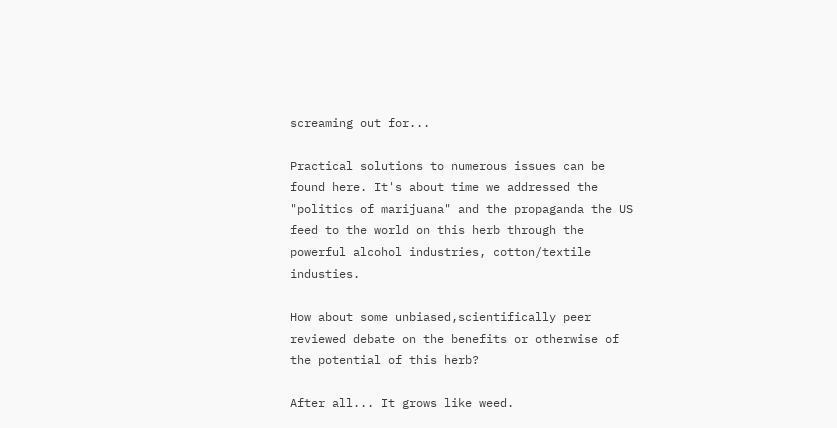screaming out for...

Practical solutions to numerous issues can be found here. It's about time we addressed the "politics of marijuana" and the propaganda the US feed to the world on this herb through the powerful alcohol industries, cotton/textile industies.

How about some unbiased,scientifically peer reviewed debate on the benefits or otherwise of the potential of this herb?

After all... It grows like weed.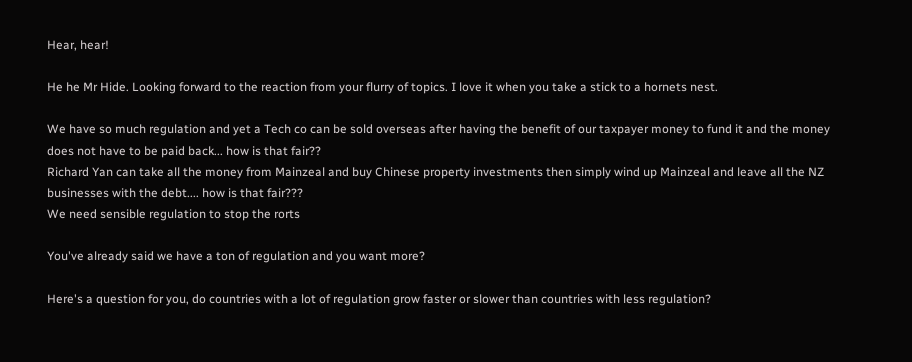Hear, hear!

He he Mr Hide. Looking forward to the reaction from your flurry of topics. I love it when you take a stick to a hornets nest.

We have so much regulation and yet a Tech co can be sold overseas after having the benefit of our taxpayer money to fund it and the money does not have to be paid back... how is that fair??
Richard Yan can take all the money from Mainzeal and buy Chinese property investments then simply wind up Mainzeal and leave all the NZ businesses with the debt.... how is that fair???
We need sensible regulation to stop the rorts

You've already said we have a ton of regulation and you want more?

Here's a question for you, do countries with a lot of regulation grow faster or slower than countries with less regulation?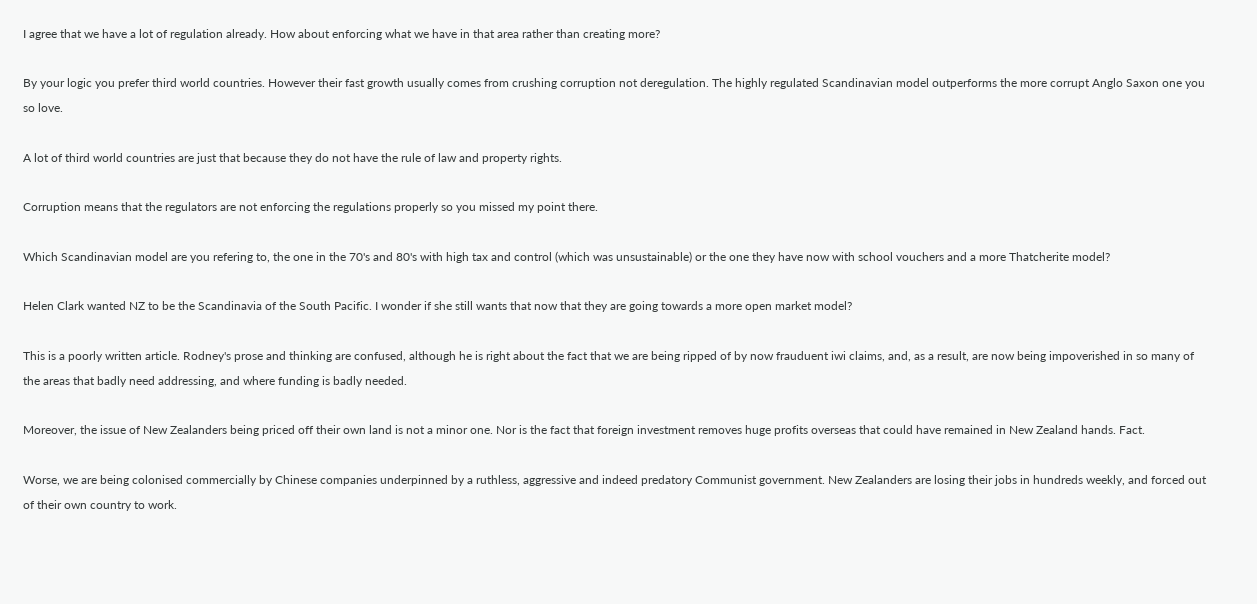I agree that we have a lot of regulation already. How about enforcing what we have in that area rather than creating more?

By your logic you prefer third world countries. However their fast growth usually comes from crushing corruption not deregulation. The highly regulated Scandinavian model outperforms the more corrupt Anglo Saxon one you so love.

A lot of third world countries are just that because they do not have the rule of law and property rights.

Corruption means that the regulators are not enforcing the regulations properly so you missed my point there.

Which Scandinavian model are you refering to, the one in the 70's and 80's with high tax and control (which was unsustainable) or the one they have now with school vouchers and a more Thatcherite model?

Helen Clark wanted NZ to be the Scandinavia of the South Pacific. I wonder if she still wants that now that they are going towards a more open market model?

This is a poorly written article. Rodney's prose and thinking are confused, although he is right about the fact that we are being ripped of by now frauduent iwi claims, and, as a result, are now being impoverished in so many of the areas that badly need addressing, and where funding is badly needed.

Moreover, the issue of New Zealanders being priced off their own land is not a minor one. Nor is the fact that foreign investment removes huge profits overseas that could have remained in New Zealand hands. Fact.

Worse, we are being colonised commercially by Chinese companies underpinned by a ruthless, aggressive and indeed predatory Communist government. New Zealanders are losing their jobs in hundreds weekly, and forced out of their own country to work.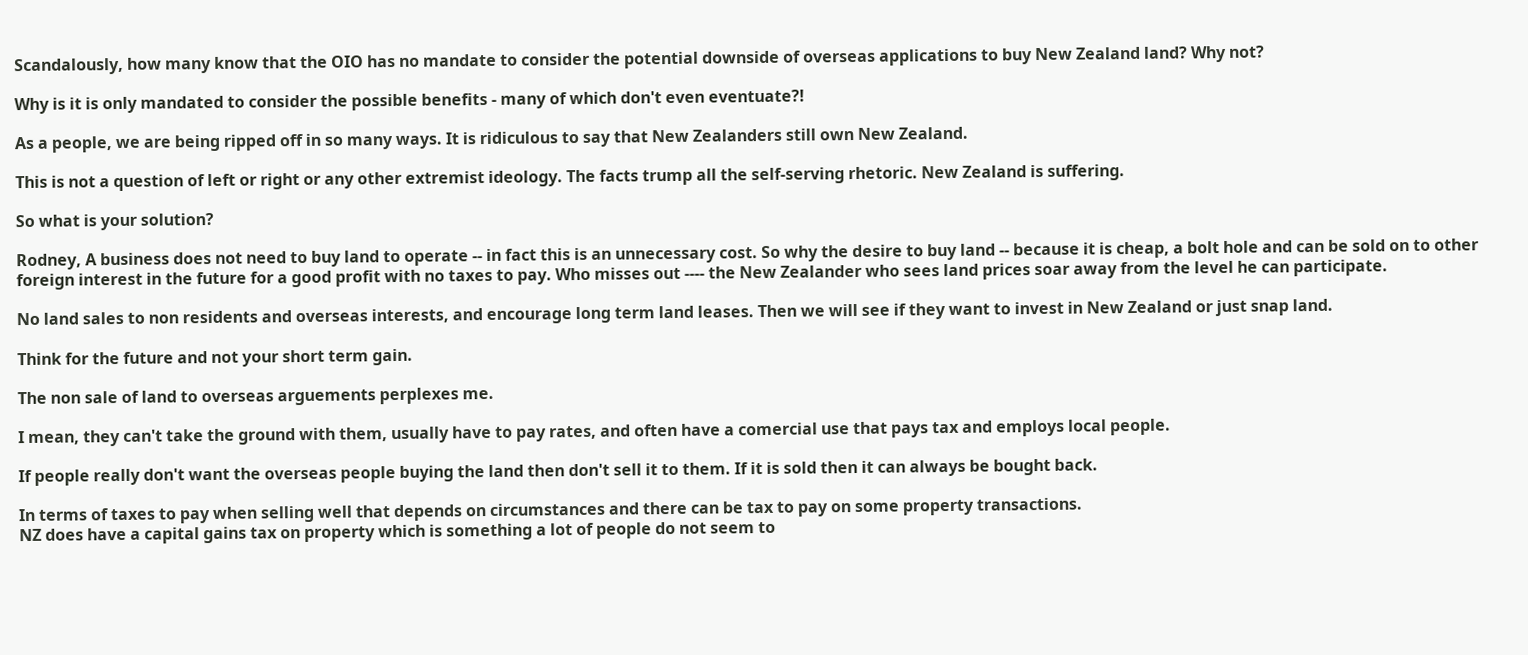Scandalously, how many know that the OIO has no mandate to consider the potential downside of overseas applications to buy New Zealand land? Why not?

Why is it is only mandated to consider the possible benefits - many of which don't even eventuate?!

As a people, we are being ripped off in so many ways. It is ridiculous to say that New Zealanders still own New Zealand.

This is not a question of left or right or any other extremist ideology. The facts trump all the self-serving rhetoric. New Zealand is suffering.

So what is your solution?

Rodney, A business does not need to buy land to operate -- in fact this is an unnecessary cost. So why the desire to buy land -- because it is cheap, a bolt hole and can be sold on to other foreign interest in the future for a good profit with no taxes to pay. Who misses out ---- the New Zealander who sees land prices soar away from the level he can participate.

No land sales to non residents and overseas interests, and encourage long term land leases. Then we will see if they want to invest in New Zealand or just snap land.

Think for the future and not your short term gain.

The non sale of land to overseas arguements perplexes me.

I mean, they can't take the ground with them, usually have to pay rates, and often have a comercial use that pays tax and employs local people.

If people really don't want the overseas people buying the land then don't sell it to them. If it is sold then it can always be bought back.

In terms of taxes to pay when selling well that depends on circumstances and there can be tax to pay on some property transactions.
NZ does have a capital gains tax on property which is something a lot of people do not seem to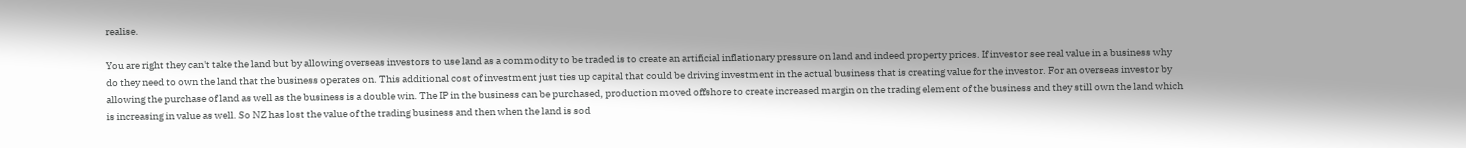realise.

You are right they can't take the land but by allowing overseas investors to use land as a commodity to be traded is to create an artificial inflationary pressure on land and indeed property prices. If investor see real value in a business why do they need to own the land that the business operates on. This additional cost of investment just ties up capital that could be driving investment in the actual business that is creating value for the investor. For an overseas investor by allowing the purchase of land as well as the business is a double win. The IP in the business can be purchased, production moved offshore to create increased margin on the trading element of the business and they still own the land which is increasing in value as well. So NZ has lost the value of the trading business and then when the land is sod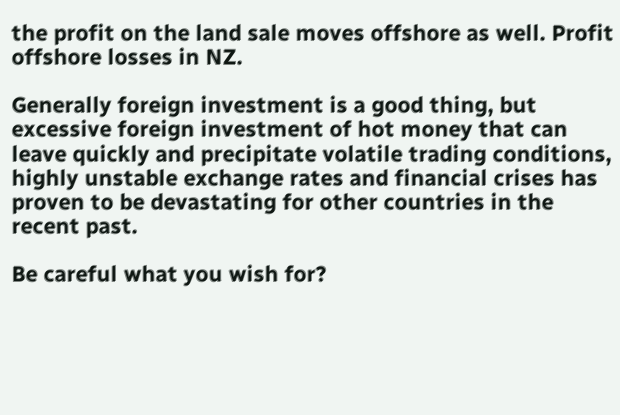the profit on the land sale moves offshore as well. Profit offshore losses in NZ.

Generally foreign investment is a good thing, but excessive foreign investment of hot money that can leave quickly and precipitate volatile trading conditions, highly unstable exchange rates and financial crises has proven to be devastating for other countries in the recent past.

Be careful what you wish for?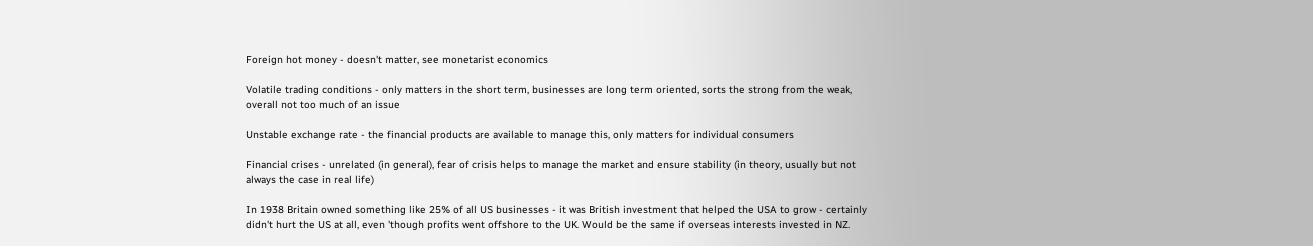Foreign hot money - doesn't matter, see monetarist economics

Volatile trading conditions - only matters in the short term, businesses are long term oriented, sorts the strong from the weak, overall not too much of an issue

Unstable exchange rate - the financial products are available to manage this, only matters for individual consumers

Financial crises - unrelated (in general), fear of crisis helps to manage the market and ensure stability (in theory, usually but not always the case in real life)

In 1938 Britain owned something like 25% of all US businesses - it was British investment that helped the USA to grow - certainly didn't hurt the US at all, even 'though profits went offshore to the UK. Would be the same if overseas interests invested in NZ.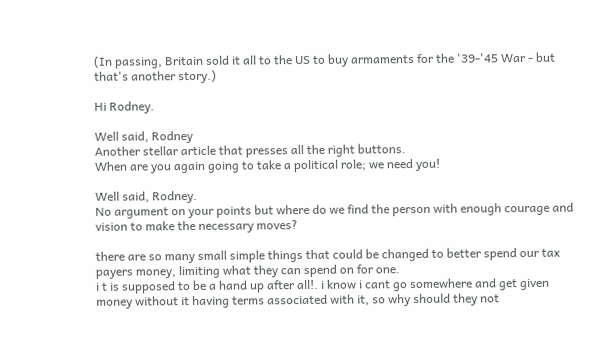(In passing, Britain sold it all to the US to buy armaments for the '39-'45 War - but that's another story.)

Hi Rodney.

Well said, Rodney
Another stellar article that presses all the right buttons.
When are you again going to take a political role; we need you!

Well said, Rodney.
No argument on your points but where do we find the person with enough courage and vision to make the necessary moves?

there are so many small simple things that could be changed to better spend our tax payers money, limiting what they can spend on for one.
i t is supposed to be a hand up after all!. i know i cant go somewhere and get given money without it having terms associated with it, so why should they not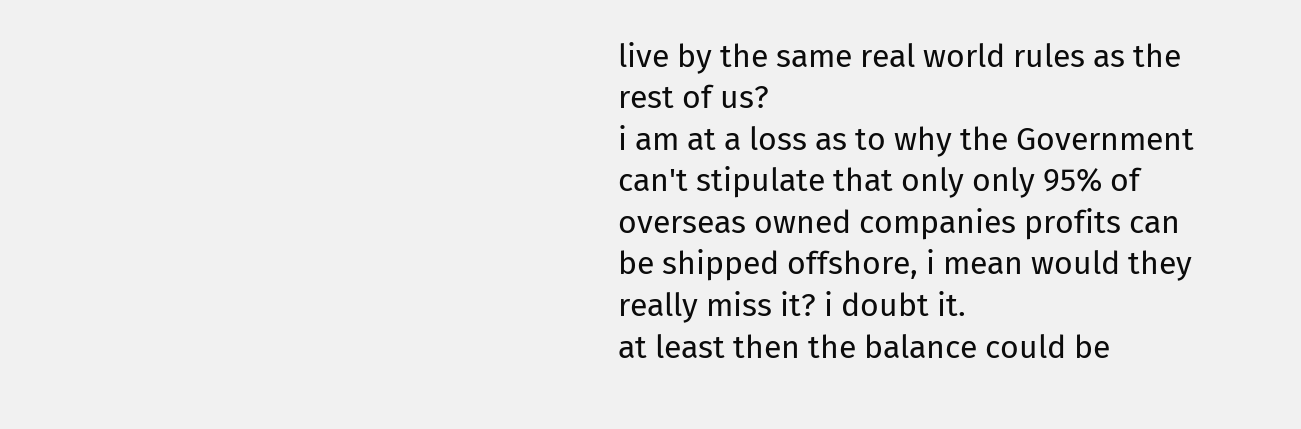live by the same real world rules as the rest of us?
i am at a loss as to why the Government can't stipulate that only only 95% of overseas owned companies profits can be shipped offshore, i mean would they really miss it? i doubt it.
at least then the balance could be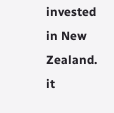invested in New Zealand.
it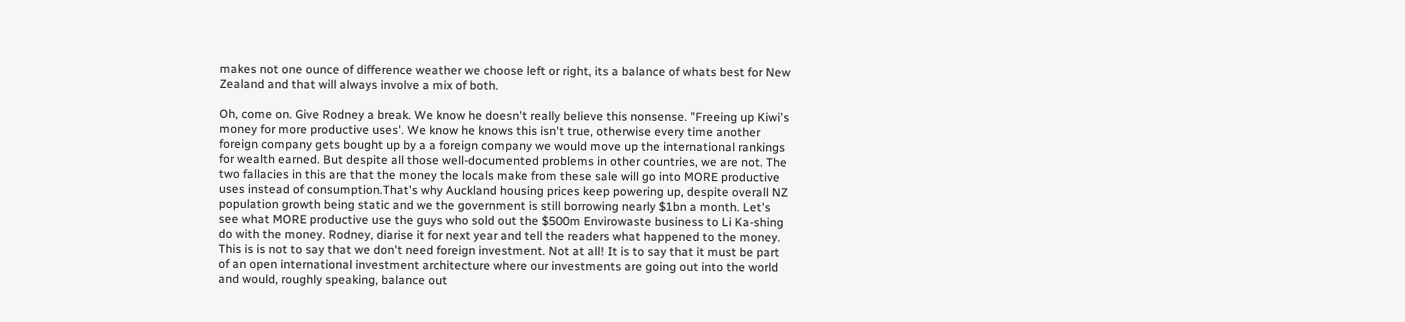makes not one ounce of difference weather we choose left or right, its a balance of whats best for New Zealand and that will always involve a mix of both.

Oh, come on. Give Rodney a break. We know he doesn't really believe this nonsense. "Freeing up Kiwi's money for more productive uses'. We know he knows this isn't true, otherwise every time another foreign company gets bought up by a a foreign company we would move up the international rankings for wealth earned. But despite all those well-documented problems in other countries, we are not. The two fallacies in this are that the money the locals make from these sale will go into MORE productive uses instead of consumption.That's why Auckland housing prices keep powering up, despite overall NZ population growth being static and we the government is still borrowing nearly $1bn a month. Let's see what MORE productive use the guys who sold out the $500m Envirowaste business to Li Ka-shing do with the money. Rodney, diarise it for next year and tell the readers what happened to the money. This is is not to say that we don't need foreign investment. Not at all! It is to say that it must be part of an open international investment architecture where our investments are going out into the world and would, roughly speaking, balance out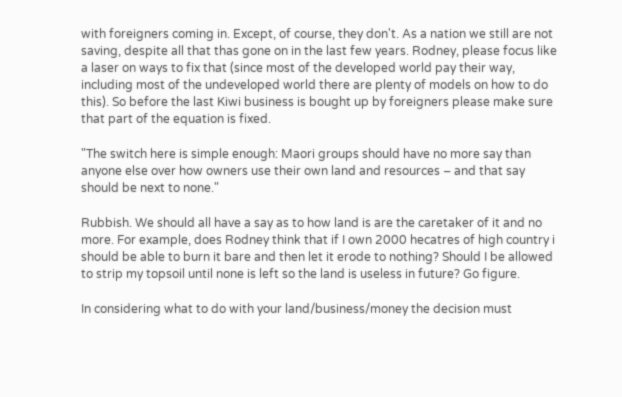with foreigners coming in. Except, of course, they don't. As a nation we still are not saving, despite all that thas gone on in the last few years. Rodney, please focus like a laser on ways to fix that (since most of the developed world pay their way, including most of the undeveloped world there are plenty of models on how to do this). So before the last Kiwi business is bought up by foreigners please make sure that part of the equation is fixed.

"The switch here is simple enough: Maori groups should have no more say than anyone else over how owners use their own land and resources – and that say should be next to none."

Rubbish. We should all have a say as to how land is are the caretaker of it and no more. For example, does Rodney think that if I own 2000 hecatres of high country i should be able to burn it bare and then let it erode to nothing? Should I be allowed to strip my topsoil until none is left so the land is useless in future? Go figure.

In considering what to do with your land/business/money the decision must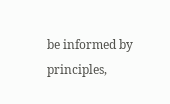be informed by principles,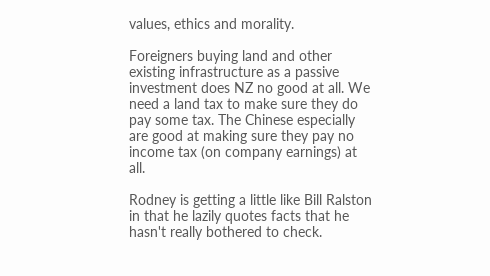values, ethics and morality.

Foreigners buying land and other existing infrastructure as a passive investment does NZ no good at all. We need a land tax to make sure they do pay some tax. The Chinese especially are good at making sure they pay no income tax (on company earnings) at all.

Rodney is getting a little like Bill Ralston in that he lazily quotes facts that he hasn't really bothered to check.